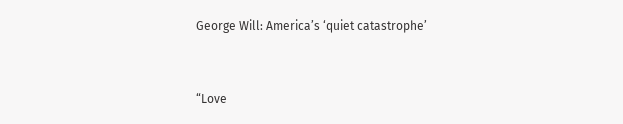George Will: America’s ‘quiet catastrophe’


“Love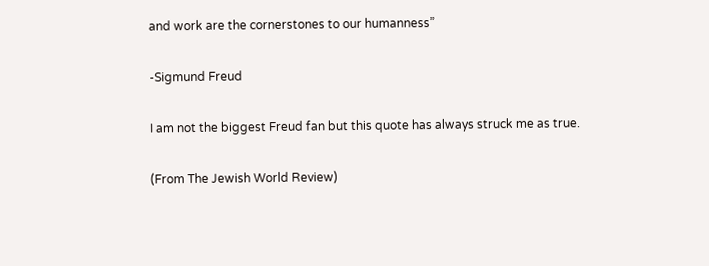and work are the cornerstones to our humanness”

-Sigmund Freud

I am not the biggest Freud fan but this quote has always struck me as true.

(From The Jewish World Review)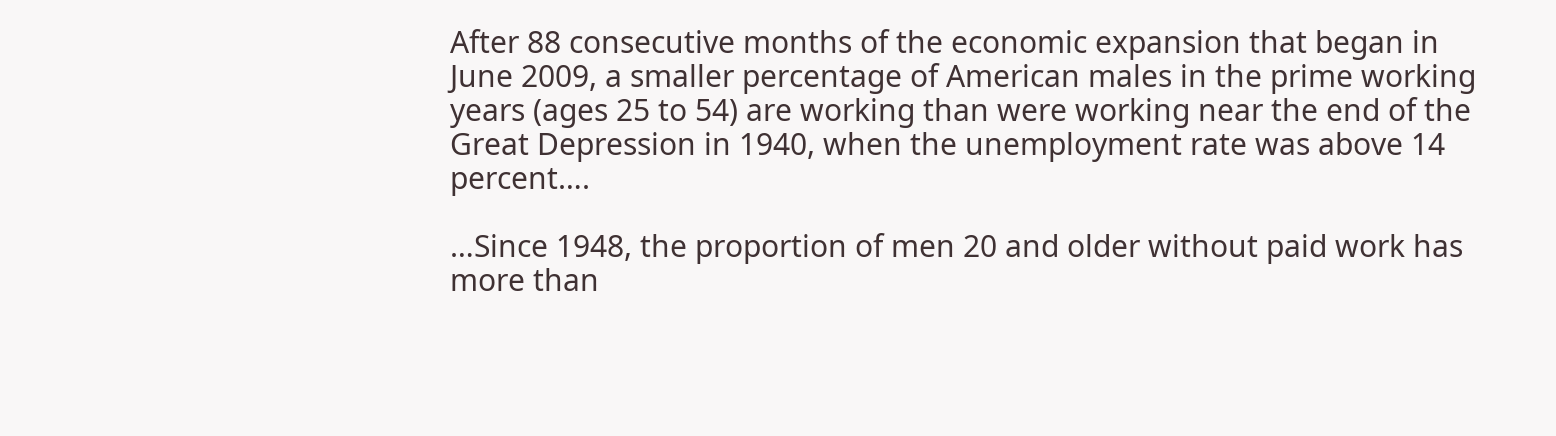After 88 consecutive months of the economic expansion that began in June 2009, a smaller percentage of American males in the prime working years (ages 25 to 54) are working than were working near the end of the Great Depression in 1940, when the unemployment rate was above 14 percent….

…Since 1948, the proportion of men 20 and older without paid work has more than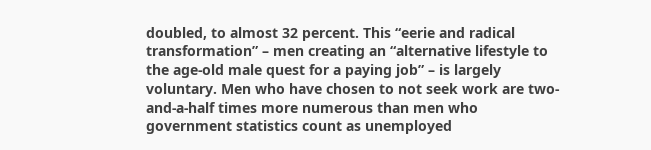doubled, to almost 32 percent. This “eerie and radical transformation” – men creating an “alternative lifestyle to the age-old male quest for a paying job” – is largely voluntary. Men who have chosen to not seek work are two-and-a-half times more numerous than men who government statistics count as unemployed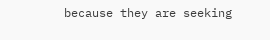because they are seeking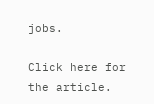jobs.

Click here for the article.